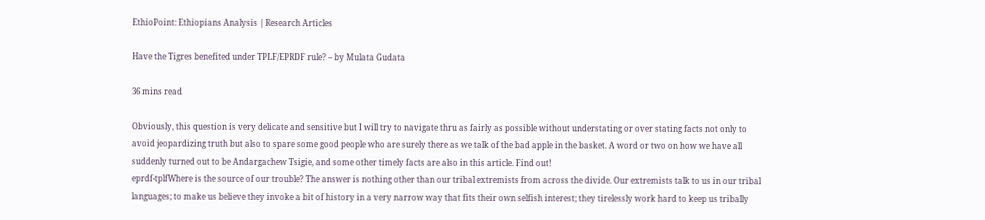EthioPoint: Ethiopians Analysis | Research Articles

Have the Tigres benefited under TPLF/EPRDF rule? – by Mulata Gudata

36 mins read

Obviously, this question is very delicate and sensitive but I will try to navigate thru as fairly as possible without understating or over stating facts not only to avoid jeopardizing truth but also to spare some good people who are surely there as we talk of the bad apple in the basket. A word or two on how we have all suddenly turned out to be Andargachew Tsigie, and some other timely facts are also in this article. Find out!
eprdf-tplfWhere is the source of our trouble? The answer is nothing other than our tribal extremists from across the divide. Our extremists talk to us in our tribal languages; to make us believe they invoke a bit of history in a very narrow way that fits their own selfish interest; they tirelessly work hard to keep us tribally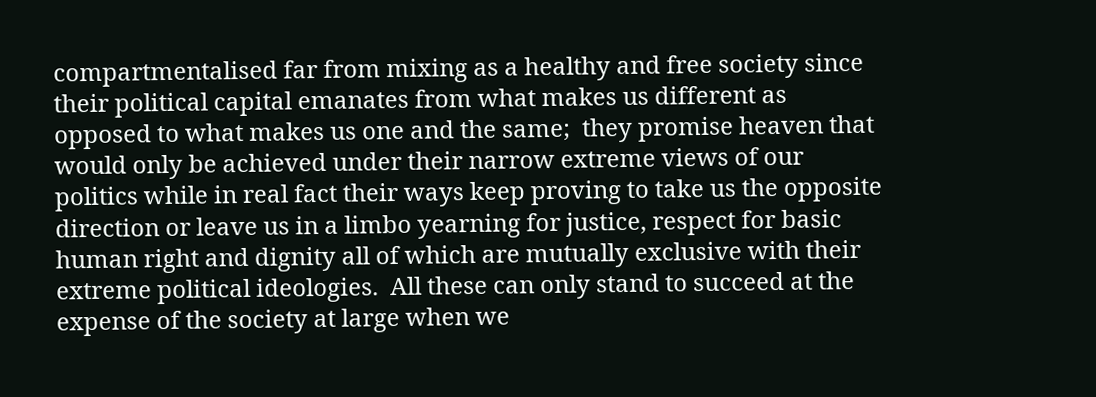compartmentalised far from mixing as a healthy and free society since their political capital emanates from what makes us different as opposed to what makes us one and the same;  they promise heaven that would only be achieved under their narrow extreme views of our politics while in real fact their ways keep proving to take us the opposite direction or leave us in a limbo yearning for justice, respect for basic human right and dignity all of which are mutually exclusive with their extreme political ideologies.  All these can only stand to succeed at the expense of the society at large when we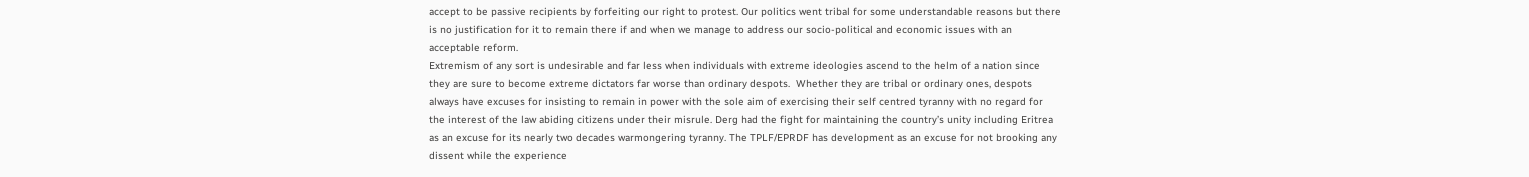accept to be passive recipients by forfeiting our right to protest. Our politics went tribal for some understandable reasons but there is no justification for it to remain there if and when we manage to address our socio-political and economic issues with an acceptable reform.
Extremism of any sort is undesirable and far less when individuals with extreme ideologies ascend to the helm of a nation since they are sure to become extreme dictators far worse than ordinary despots.  Whether they are tribal or ordinary ones, despots always have excuses for insisting to remain in power with the sole aim of exercising their self centred tyranny with no regard for the interest of the law abiding citizens under their misrule. Derg had the fight for maintaining the country’s unity including Eritrea as an excuse for its nearly two decades warmongering tyranny. The TPLF/EPRDF has development as an excuse for not brooking any dissent while the experience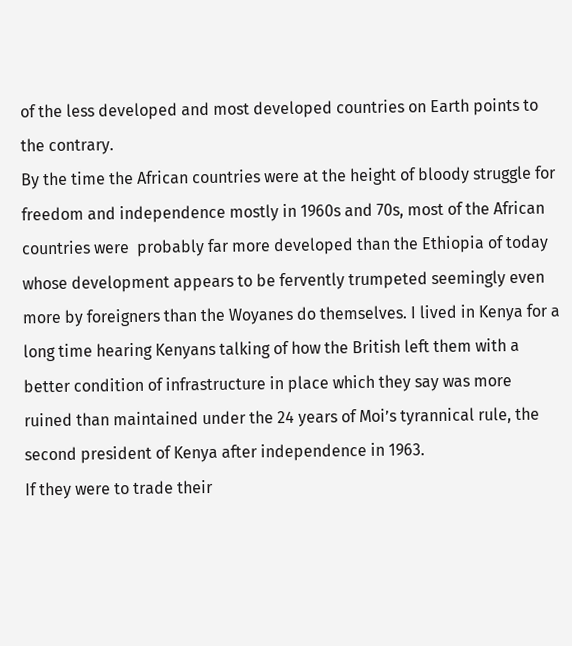of the less developed and most developed countries on Earth points to the contrary.
By the time the African countries were at the height of bloody struggle for freedom and independence mostly in 1960s and 70s, most of the African countries were  probably far more developed than the Ethiopia of today whose development appears to be fervently trumpeted seemingly even more by foreigners than the Woyanes do themselves. I lived in Kenya for a long time hearing Kenyans talking of how the British left them with a better condition of infrastructure in place which they say was more ruined than maintained under the 24 years of Moi’s tyrannical rule, the second president of Kenya after independence in 1963.
If they were to trade their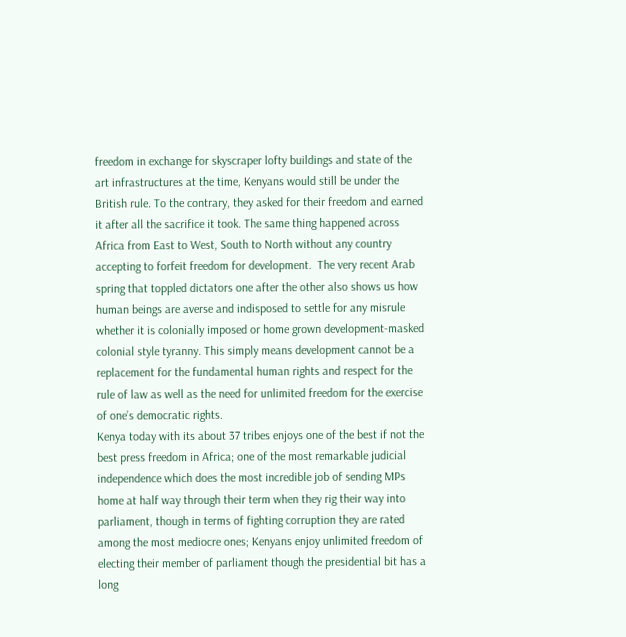freedom in exchange for skyscraper lofty buildings and state of the art infrastructures at the time, Kenyans would still be under the British rule. To the contrary, they asked for their freedom and earned it after all the sacrifice it took. The same thing happened across Africa from East to West, South to North without any country accepting to forfeit freedom for development.  The very recent Arab spring that toppled dictators one after the other also shows us how human beings are averse and indisposed to settle for any misrule whether it is colonially imposed or home grown development-masked colonial style tyranny. This simply means development cannot be a replacement for the fundamental human rights and respect for the rule of law as well as the need for unlimited freedom for the exercise of one’s democratic rights.
Kenya today with its about 37 tribes enjoys one of the best if not the best press freedom in Africa; one of the most remarkable judicial independence which does the most incredible job of sending MPs home at half way through their term when they rig their way into parliament, though in terms of fighting corruption they are rated among the most mediocre ones; Kenyans enjoy unlimited freedom of electing their member of parliament though the presidential bit has a long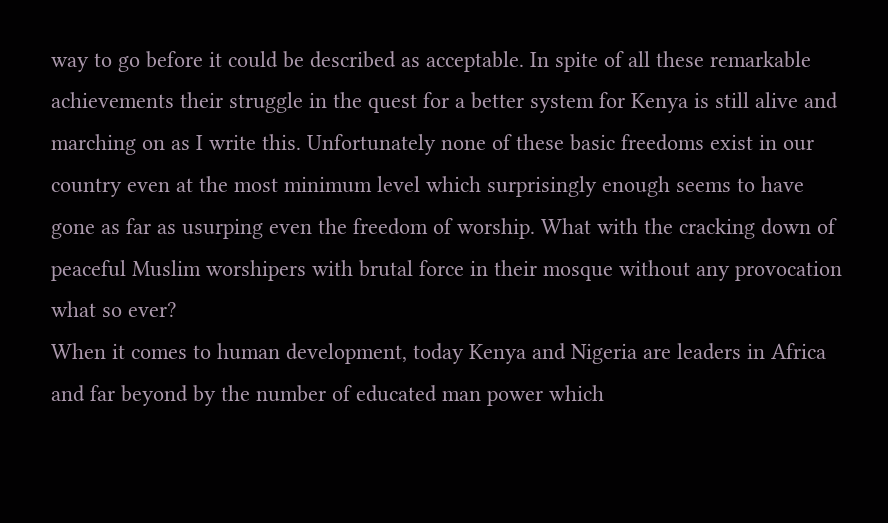way to go before it could be described as acceptable. In spite of all these remarkable achievements their struggle in the quest for a better system for Kenya is still alive and marching on as I write this. Unfortunately none of these basic freedoms exist in our country even at the most minimum level which surprisingly enough seems to have gone as far as usurping even the freedom of worship. What with the cracking down of peaceful Muslim worshipers with brutal force in their mosque without any provocation what so ever?
When it comes to human development, today Kenya and Nigeria are leaders in Africa and far beyond by the number of educated man power which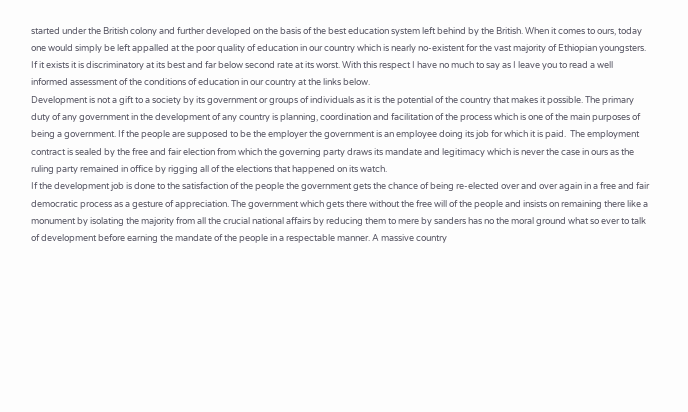started under the British colony and further developed on the basis of the best education system left behind by the British. When it comes to ours, today one would simply be left appalled at the poor quality of education in our country which is nearly no-existent for the vast majority of Ethiopian youngsters. If it exists it is discriminatory at its best and far below second rate at its worst. With this respect I have no much to say as I leave you to read a well informed assessment of the conditions of education in our country at the links below.
Development is not a gift to a society by its government or groups of individuals as it is the potential of the country that makes it possible. The primary duty of any government in the development of any country is planning, coordination and facilitation of the process which is one of the main purposes of being a government. If the people are supposed to be the employer the government is an employee doing its job for which it is paid.  The employment contract is sealed by the free and fair election from which the governing party draws its mandate and legitimacy which is never the case in ours as the ruling party remained in office by rigging all of the elections that happened on its watch.
If the development job is done to the satisfaction of the people the government gets the chance of being re-elected over and over again in a free and fair democratic process as a gesture of appreciation. The government which gets there without the free will of the people and insists on remaining there like a monument by isolating the majority from all the crucial national affairs by reducing them to mere by sanders has no the moral ground what so ever to talk of development before earning the mandate of the people in a respectable manner. A massive country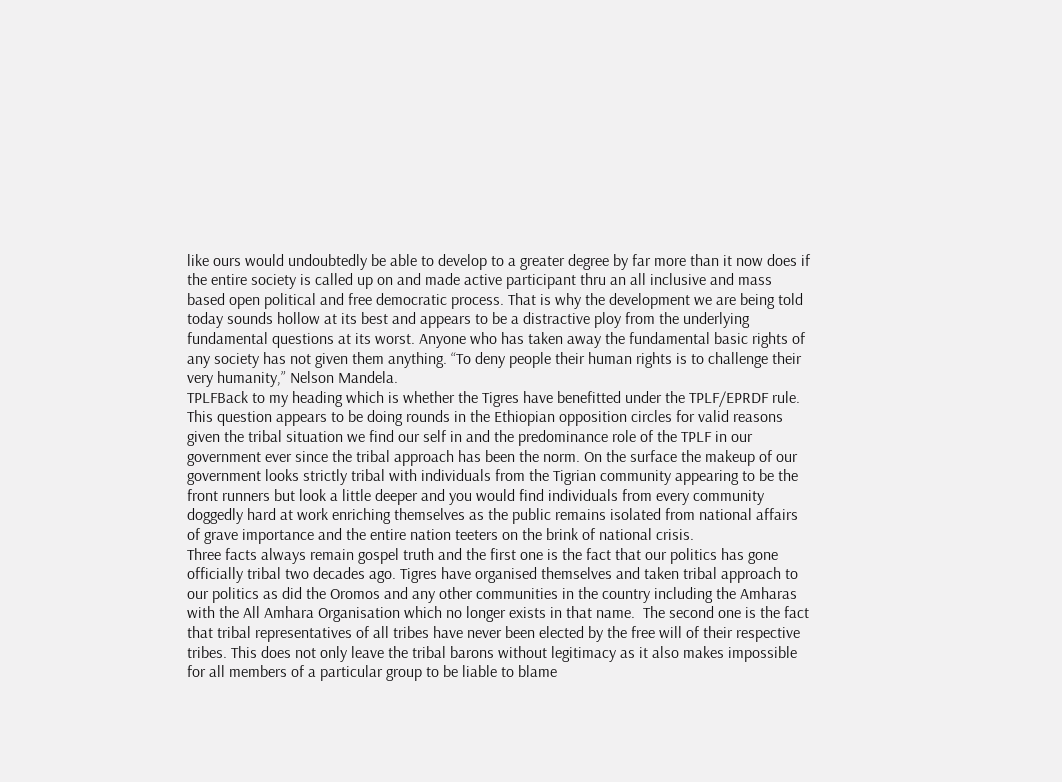like ours would undoubtedly be able to develop to a greater degree by far more than it now does if the entire society is called up on and made active participant thru an all inclusive and mass based open political and free democratic process. That is why the development we are being told today sounds hollow at its best and appears to be a distractive ploy from the underlying fundamental questions at its worst. Anyone who has taken away the fundamental basic rights of any society has not given them anything. “To deny people their human rights is to challenge their very humanity,” Nelson Mandela.
TPLFBack to my heading which is whether the Tigres have benefitted under the TPLF/EPRDF rule. This question appears to be doing rounds in the Ethiopian opposition circles for valid reasons given the tribal situation we find our self in and the predominance role of the TPLF in our government ever since the tribal approach has been the norm. On the surface the makeup of our government looks strictly tribal with individuals from the Tigrian community appearing to be the front runners but look a little deeper and you would find individuals from every community doggedly hard at work enriching themselves as the public remains isolated from national affairs of grave importance and the entire nation teeters on the brink of national crisis.
Three facts always remain gospel truth and the first one is the fact that our politics has gone officially tribal two decades ago. Tigres have organised themselves and taken tribal approach to our politics as did the Oromos and any other communities in the country including the Amharas with the All Amhara Organisation which no longer exists in that name.  The second one is the fact that tribal representatives of all tribes have never been elected by the free will of their respective tribes. This does not only leave the tribal barons without legitimacy as it also makes impossible for all members of a particular group to be liable to blame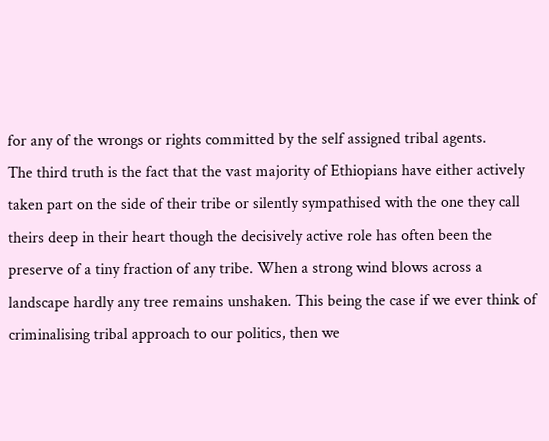for any of the wrongs or rights committed by the self assigned tribal agents.
The third truth is the fact that the vast majority of Ethiopians have either actively taken part on the side of their tribe or silently sympathised with the one they call theirs deep in their heart though the decisively active role has often been the preserve of a tiny fraction of any tribe. When a strong wind blows across a landscape hardly any tree remains unshaken. This being the case if we ever think of criminalising tribal approach to our politics, then we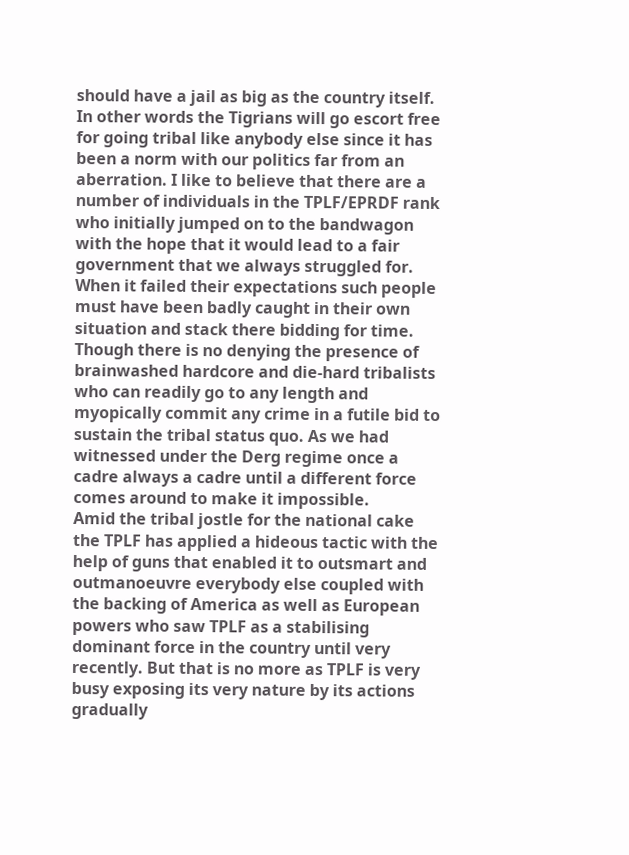should have a jail as big as the country itself. In other words the Tigrians will go escort free for going tribal like anybody else since it has been a norm with our politics far from an aberration. I like to believe that there are a number of individuals in the TPLF/EPRDF rank who initially jumped on to the bandwagon with the hope that it would lead to a fair government that we always struggled for. When it failed their expectations such people must have been badly caught in their own situation and stack there bidding for time. Though there is no denying the presence of brainwashed hardcore and die-hard tribalists who can readily go to any length and myopically commit any crime in a futile bid to sustain the tribal status quo. As we had witnessed under the Derg regime once a cadre always a cadre until a different force comes around to make it impossible.
Amid the tribal jostle for the national cake the TPLF has applied a hideous tactic with the help of guns that enabled it to outsmart and outmanoeuvre everybody else coupled with the backing of America as well as European powers who saw TPLF as a stabilising dominant force in the country until very recently. But that is no more as TPLF is very busy exposing its very nature by its actions gradually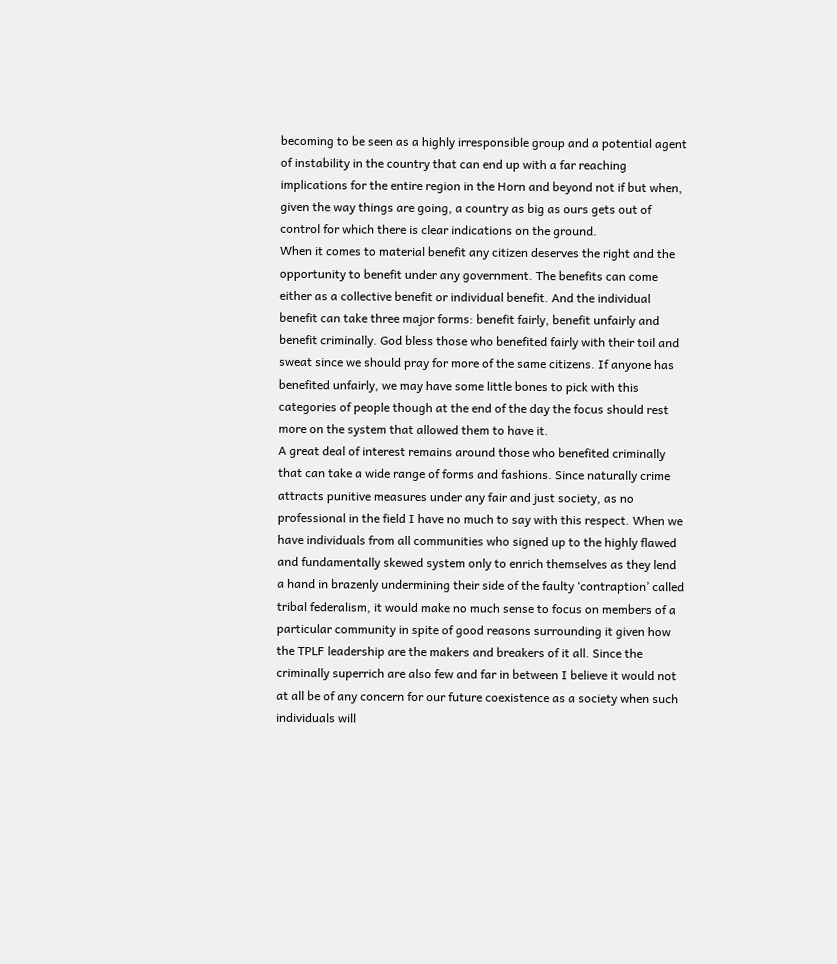becoming to be seen as a highly irresponsible group and a potential agent of instability in the country that can end up with a far reaching implications for the entire region in the Horn and beyond not if but when, given the way things are going, a country as big as ours gets out of control for which there is clear indications on the ground.
When it comes to material benefit any citizen deserves the right and the opportunity to benefit under any government. The benefits can come either as a collective benefit or individual benefit. And the individual benefit can take three major forms: benefit fairly, benefit unfairly and benefit criminally. God bless those who benefited fairly with their toil and sweat since we should pray for more of the same citizens. If anyone has benefited unfairly, we may have some little bones to pick with this categories of people though at the end of the day the focus should rest more on the system that allowed them to have it.
A great deal of interest remains around those who benefited criminally that can take a wide range of forms and fashions. Since naturally crime attracts punitive measures under any fair and just society, as no professional in the field I have no much to say with this respect. When we have individuals from all communities who signed up to the highly flawed and fundamentally skewed system only to enrich themselves as they lend a hand in brazenly undermining their side of the faulty ‘contraption’ called tribal federalism, it would make no much sense to focus on members of a particular community in spite of good reasons surrounding it given how the TPLF leadership are the makers and breakers of it all. Since the criminally superrich are also few and far in between I believe it would not at all be of any concern for our future coexistence as a society when such individuals will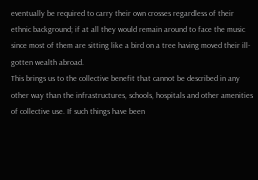eventually be required to carry their own crosses regardless of their ethnic background; if at all they would remain around to face the music since most of them are sitting like a bird on a tree having moved their ill-gotten wealth abroad.
This brings us to the collective benefit that cannot be described in any other way than the infrastructures, schools, hospitals and other amenities of collective use. If such things have been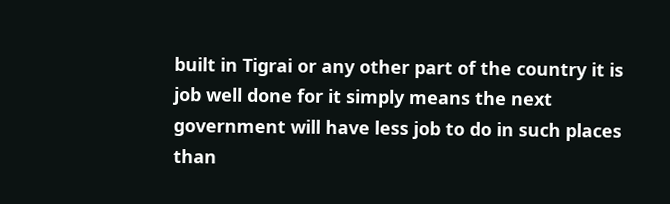built in Tigrai or any other part of the country it is job well done for it simply means the next government will have less job to do in such places than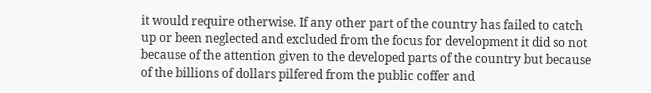it would require otherwise. If any other part of the country has failed to catch up or been neglected and excluded from the focus for development it did so not because of the attention given to the developed parts of the country but because of the billions of dollars pilfered from the public coffer and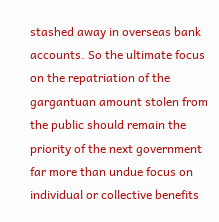stashed away in overseas bank accounts. So the ultimate focus on the repatriation of the gargantuan amount stolen from the public should remain the priority of the next government far more than undue focus on individual or collective benefits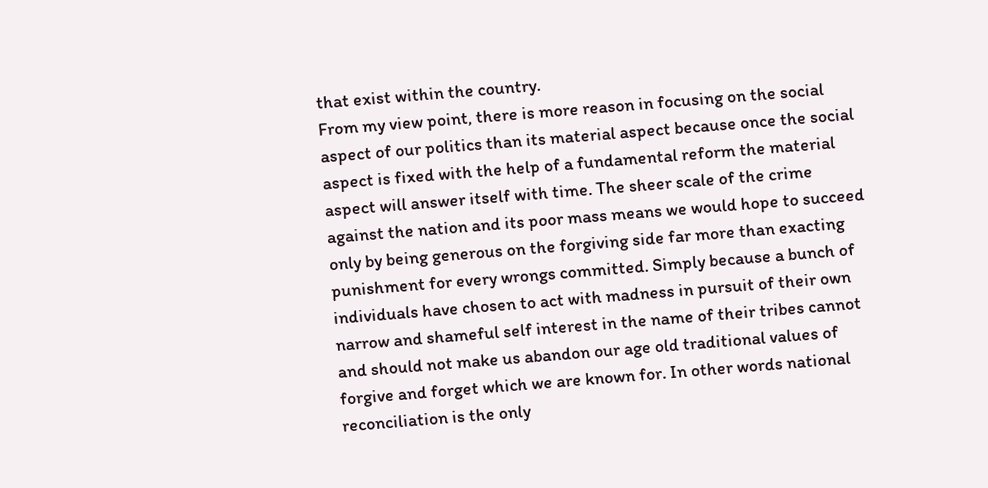that exist within the country.
From my view point, there is more reason in focusing on the social aspect of our politics than its material aspect because once the social aspect is fixed with the help of a fundamental reform the material aspect will answer itself with time. The sheer scale of the crime against the nation and its poor mass means we would hope to succeed only by being generous on the forgiving side far more than exacting punishment for every wrongs committed. Simply because a bunch of individuals have chosen to act with madness in pursuit of their own narrow and shameful self interest in the name of their tribes cannot and should not make us abandon our age old traditional values of forgive and forget which we are known for. In other words national reconciliation is the only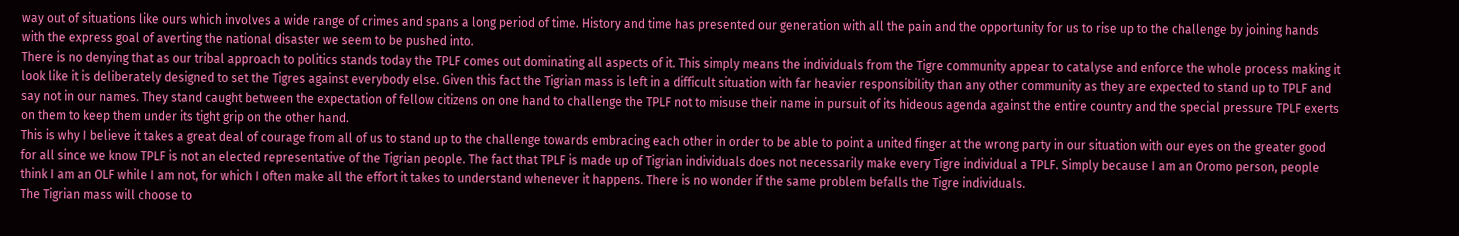way out of situations like ours which involves a wide range of crimes and spans a long period of time. History and time has presented our generation with all the pain and the opportunity for us to rise up to the challenge by joining hands with the express goal of averting the national disaster we seem to be pushed into.
There is no denying that as our tribal approach to politics stands today the TPLF comes out dominating all aspects of it. This simply means the individuals from the Tigre community appear to catalyse and enforce the whole process making it look like it is deliberately designed to set the Tigres against everybody else. Given this fact the Tigrian mass is left in a difficult situation with far heavier responsibility than any other community as they are expected to stand up to TPLF and say not in our names. They stand caught between the expectation of fellow citizens on one hand to challenge the TPLF not to misuse their name in pursuit of its hideous agenda against the entire country and the special pressure TPLF exerts on them to keep them under its tight grip on the other hand.
This is why I believe it takes a great deal of courage from all of us to stand up to the challenge towards embracing each other in order to be able to point a united finger at the wrong party in our situation with our eyes on the greater good for all since we know TPLF is not an elected representative of the Tigrian people. The fact that TPLF is made up of Tigrian individuals does not necessarily make every Tigre individual a TPLF. Simply because I am an Oromo person, people think I am an OLF while I am not, for which I often make all the effort it takes to understand whenever it happens. There is no wonder if the same problem befalls the Tigre individuals.
The Tigrian mass will choose to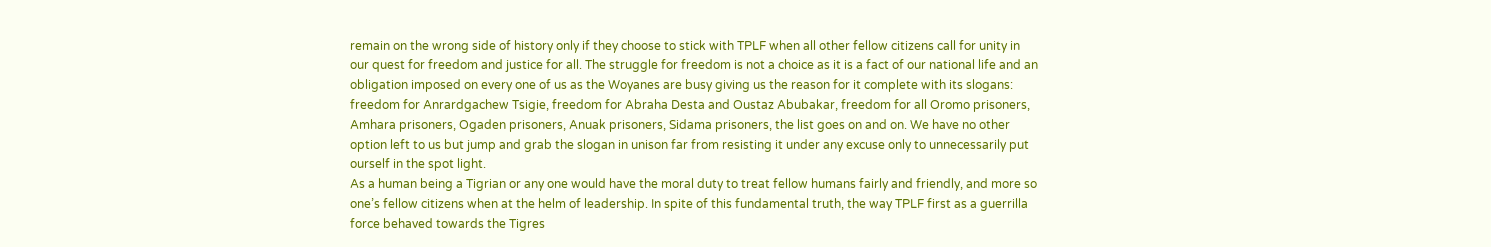remain on the wrong side of history only if they choose to stick with TPLF when all other fellow citizens call for unity in our quest for freedom and justice for all. The struggle for freedom is not a choice as it is a fact of our national life and an obligation imposed on every one of us as the Woyanes are busy giving us the reason for it complete with its slogans: freedom for Anrardgachew Tsigie, freedom for Abraha Desta and Oustaz Abubakar, freedom for all Oromo prisoners, Amhara prisoners, Ogaden prisoners, Anuak prisoners, Sidama prisoners, the list goes on and on. We have no other option left to us but jump and grab the slogan in unison far from resisting it under any excuse only to unnecessarily put ourself in the spot light.
As a human being a Tigrian or any one would have the moral duty to treat fellow humans fairly and friendly, and more so one’s fellow citizens when at the helm of leadership. In spite of this fundamental truth, the way TPLF first as a guerrilla force behaved towards the Tigres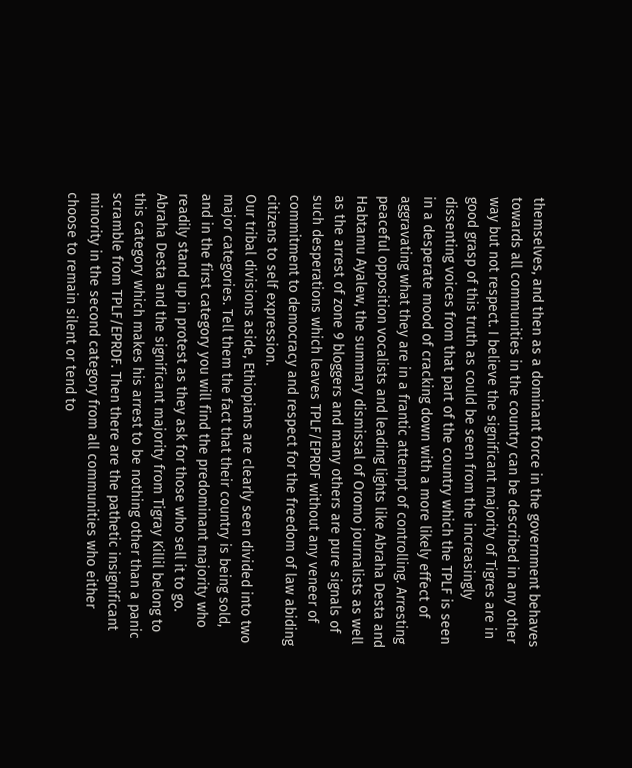themselves, and then as a dominant force in the government behaves towards all communities in the country can be described in any other way but not respect. I believe the significant majority of Tigres are in good grasp of this truth as could be seen from the increasingly dissenting voices from that part of the country which the TPLF is seen in a desperate mood of cracking down with a more likely effect of aggravating what they are in a frantic attempt of controlling. Arresting peaceful opposition vocalists and leading lights like Abraha Desta and Habtamu Ayalew, the summary dismissal of Oromo journalists as well as the arrest of zone 9 bloggers and many others are pure signals of such desperations which leaves TPLF/EPRDF without any veneer of commitment to democracy and respect for the freedom of law abiding citizens to self expression.
Our tribal divisions aside, Ethiopians are clearly seen divided into two major categories. Tell them the fact that their country is being sold, and in the first category you will find the predominant majority who readily stand up in protest as they ask for those who sell it to go.  Abraha Desta and the significant majority from Tigray Killil belong to this category which makes his arrest to be nothing other than a panic scramble from TPLF/EPRDF. Then there are the pathetic insignificant minority in the second category from all communities who either choose to remain silent or tend to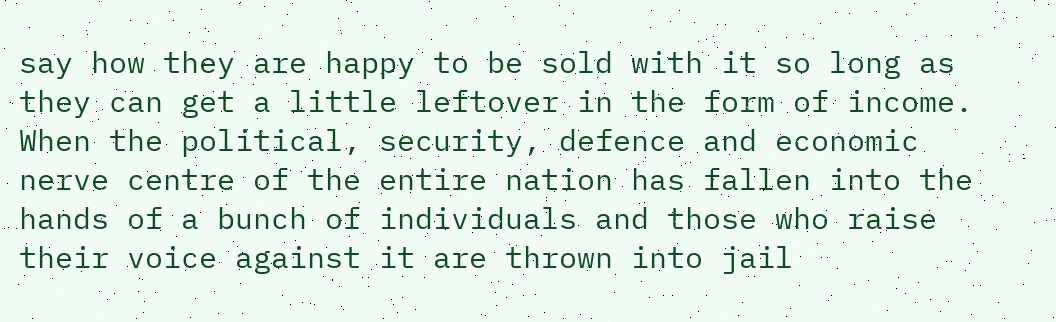say how they are happy to be sold with it so long as they can get a little leftover in the form of income. When the political, security, defence and economic nerve centre of the entire nation has fallen into the hands of a bunch of individuals and those who raise their voice against it are thrown into jail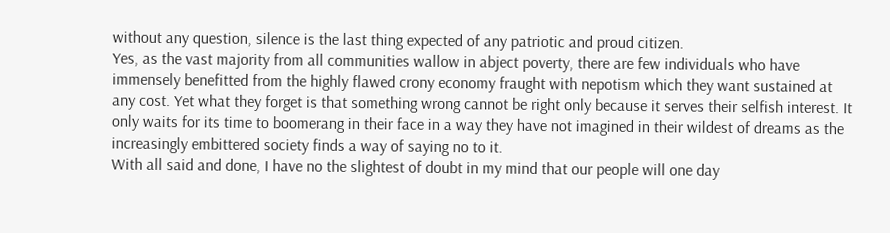without any question, silence is the last thing expected of any patriotic and proud citizen.
Yes, as the vast majority from all communities wallow in abject poverty, there are few individuals who have immensely benefitted from the highly flawed crony economy fraught with nepotism which they want sustained at any cost. Yet what they forget is that something wrong cannot be right only because it serves their selfish interest. It only waits for its time to boomerang in their face in a way they have not imagined in their wildest of dreams as the increasingly embittered society finds a way of saying no to it.
With all said and done, I have no the slightest of doubt in my mind that our people will one day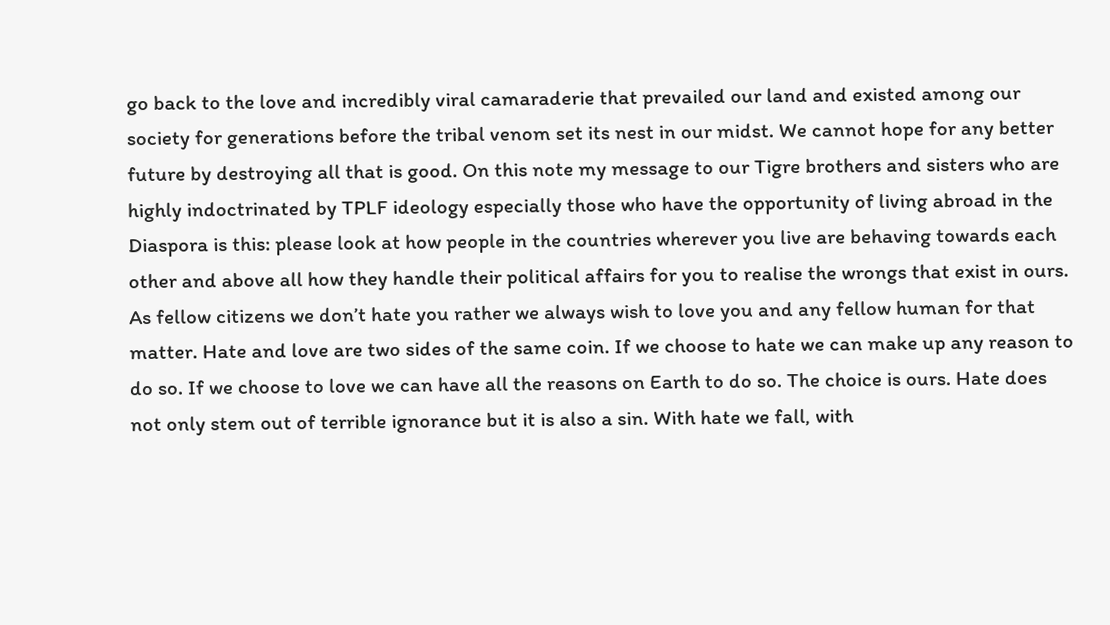go back to the love and incredibly viral camaraderie that prevailed our land and existed among our society for generations before the tribal venom set its nest in our midst. We cannot hope for any better future by destroying all that is good. On this note my message to our Tigre brothers and sisters who are highly indoctrinated by TPLF ideology especially those who have the opportunity of living abroad in the Diaspora is this: please look at how people in the countries wherever you live are behaving towards each other and above all how they handle their political affairs for you to realise the wrongs that exist in ours.
As fellow citizens we don’t hate you rather we always wish to love you and any fellow human for that matter. Hate and love are two sides of the same coin. If we choose to hate we can make up any reason to do so. If we choose to love we can have all the reasons on Earth to do so. The choice is ours. Hate does not only stem out of terrible ignorance but it is also a sin. With hate we fall, with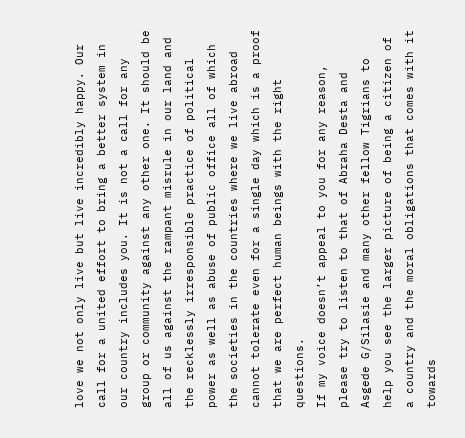love we not only live but live incredibly happy. Our call for a united effort to bring a better system in our country includes you. It is not a call for any group or community against any other one. It should be all of us against the rampant misrule in our land and the recklessly irresponsible practice of political power as well as abuse of public office all of which the societies in the countries where we live abroad cannot tolerate even for a single day which is a proof that we are perfect human beings with the right questions.
If my voice doesn’t appeal to you for any reason, please try to listen to that of Abraha Desta and Asgede G/Silasie and many other fellow Tigrians to help you see the larger picture of being a citizen of a country and the moral obligations that comes with it towards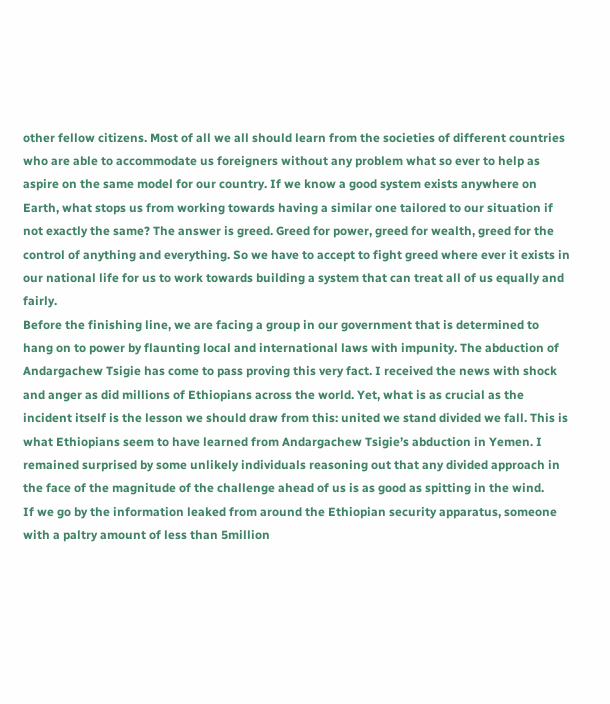other fellow citizens. Most of all we all should learn from the societies of different countries who are able to accommodate us foreigners without any problem what so ever to help as aspire on the same model for our country. If we know a good system exists anywhere on Earth, what stops us from working towards having a similar one tailored to our situation if not exactly the same? The answer is greed. Greed for power, greed for wealth, greed for the control of anything and everything. So we have to accept to fight greed where ever it exists in our national life for us to work towards building a system that can treat all of us equally and fairly.
Before the finishing line, we are facing a group in our government that is determined to hang on to power by flaunting local and international laws with impunity. The abduction of Andargachew Tsigie has come to pass proving this very fact. I received the news with shock and anger as did millions of Ethiopians across the world. Yet, what is as crucial as the incident itself is the lesson we should draw from this: united we stand divided we fall. This is what Ethiopians seem to have learned from Andargachew Tsigie’s abduction in Yemen. I remained surprised by some unlikely individuals reasoning out that any divided approach in the face of the magnitude of the challenge ahead of us is as good as spitting in the wind.
If we go by the information leaked from around the Ethiopian security apparatus, someone with a paltry amount of less than 5million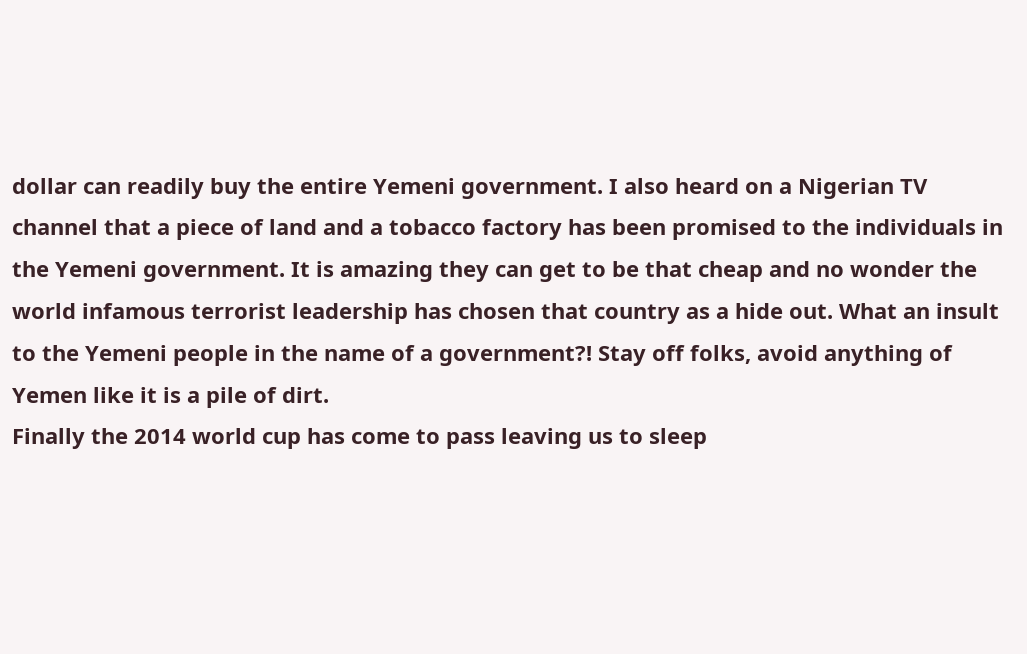dollar can readily buy the entire Yemeni government. I also heard on a Nigerian TV channel that a piece of land and a tobacco factory has been promised to the individuals in the Yemeni government. It is amazing they can get to be that cheap and no wonder the world infamous terrorist leadership has chosen that country as a hide out. What an insult to the Yemeni people in the name of a government?! Stay off folks, avoid anything of Yemen like it is a pile of dirt.
Finally the 2014 world cup has come to pass leaving us to sleep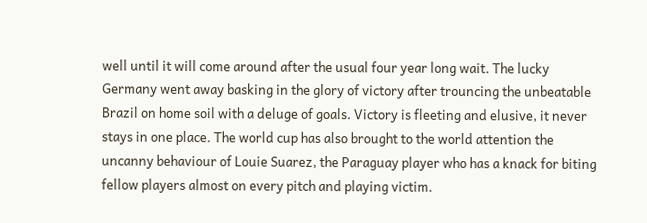well until it will come around after the usual four year long wait. The lucky Germany went away basking in the glory of victory after trouncing the unbeatable Brazil on home soil with a deluge of goals. Victory is fleeting and elusive, it never stays in one place. The world cup has also brought to the world attention the uncanny behaviour of Louie Suarez, the Paraguay player who has a knack for biting fellow players almost on every pitch and playing victim.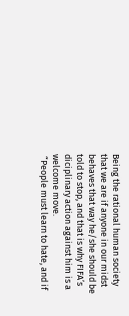Being the rational human society that we are if anyone in our midst behaves that way he/she should be told to stop, and that is why FIFA’s diciplinary action against him is a welcome move.
 “People must learn to hate, and if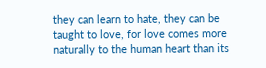they can learn to hate, they can be taught to love, for love comes more naturally to the human heart than its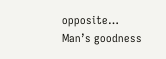opposite… Man’s goodness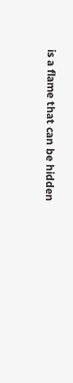is a flame that can be hidden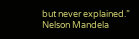but never explained.” Nelson Mandela